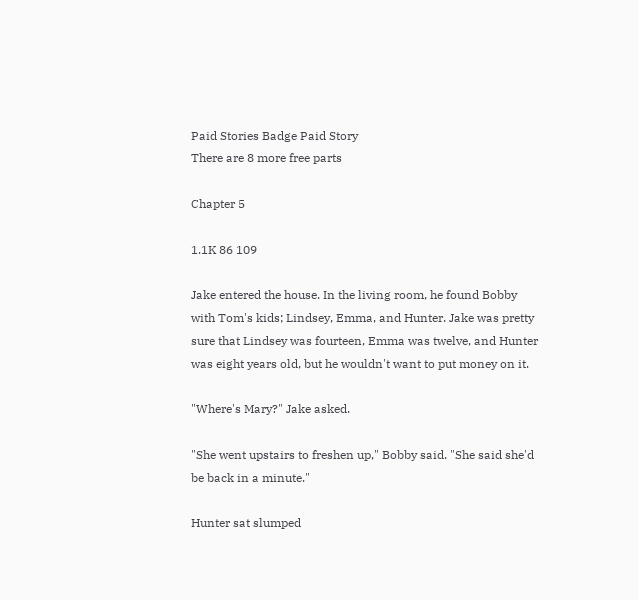Paid Stories Badge Paid Story
There are 8 more free parts

Chapter 5

1.1K 86 109

Jake entered the house. In the living room, he found Bobby with Tom's kids; Lindsey, Emma, and Hunter. Jake was pretty sure that Lindsey was fourteen, Emma was twelve, and Hunter was eight years old, but he wouldn't want to put money on it.

"Where's Mary?" Jake asked.

"She went upstairs to freshen up," Bobby said. "She said she'd be back in a minute."

Hunter sat slumped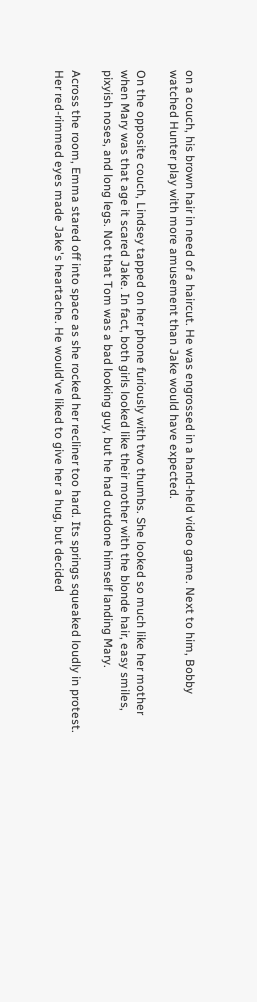on a couch, his brown hair in need of a haircut. He was engrossed in a hand-held video game. Next to him, Bobby watched Hunter play with more amusement than Jake would have expected.

On the opposite couch, Lindsey tapped on her phone furiously with two thumbs. She looked so much like her mother when Mary was that age it scared Jake. In fact, both girls looked like their mother with the blonde hair, easy smiles, pixyish noses, and long legs. Not that Tom was a bad looking guy, but he had outdone himself landing Mary.

Across the room, Emma stared off into space as she rocked her recliner too hard. Its springs squeaked loudly in protest. Her red-rimmed eyes made Jake's heartache. He would've liked to give her a hug, but decided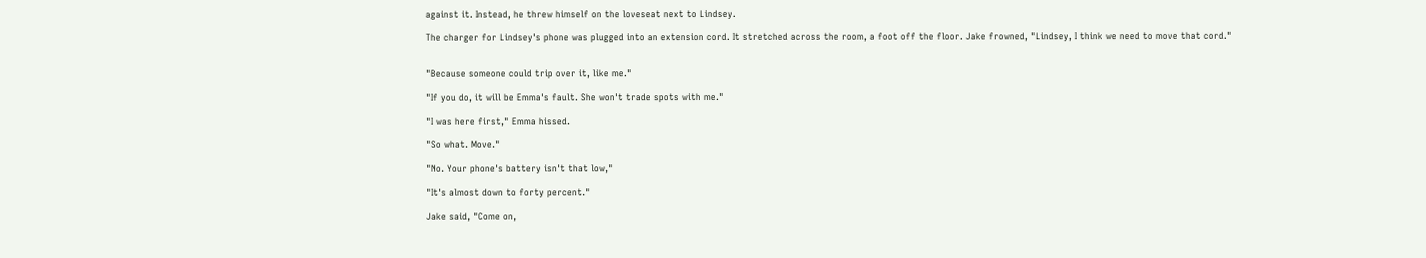against it. Instead, he threw himself on the loveseat next to Lindsey.

The charger for Lindsey's phone was plugged into an extension cord. It stretched across the room, a foot off the floor. Jake frowned, "Lindsey, I think we need to move that cord."


"Because someone could trip over it, like me."

"If you do, it will be Emma's fault. She won't trade spots with me."

"I was here first," Emma hissed.

"So what. Move."

"No. Your phone's battery isn't that low,"

"It's almost down to forty percent."

Jake said, "Come on,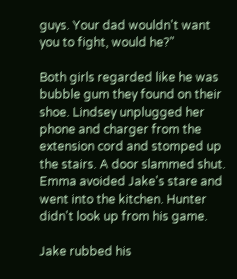guys. Your dad wouldn't want you to fight, would he?"

Both girls regarded like he was bubble gum they found on their shoe. Lindsey unplugged her phone and charger from the extension cord and stomped up the stairs. A door slammed shut. Emma avoided Jake's stare and went into the kitchen. Hunter didn't look up from his game.

Jake rubbed his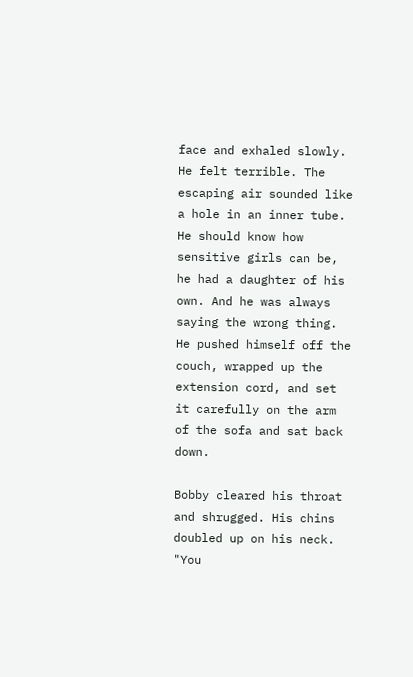face and exhaled slowly. He felt terrible. The escaping air sounded like a hole in an inner tube. He should know how sensitive girls can be, he had a daughter of his own. And he was always saying the wrong thing. He pushed himself off the couch, wrapped up the extension cord, and set it carefully on the arm of the sofa and sat back down.

Bobby cleared his throat and shrugged. His chins doubled up on his neck. "You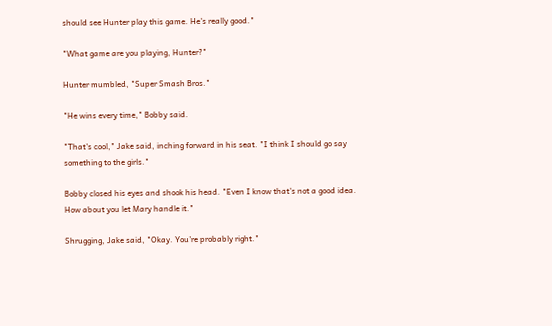should see Hunter play this game. He's really good."

"What game are you playing, Hunter?"

Hunter mumbled, "Super Smash Bros."

"He wins every time," Bobby said.

"That's cool," Jake said, inching forward in his seat. "I think I should go say something to the girls."

Bobby closed his eyes and shook his head. "Even I know that's not a good idea. How about you let Mary handle it."

Shrugging, Jake said, "Okay. You're probably right."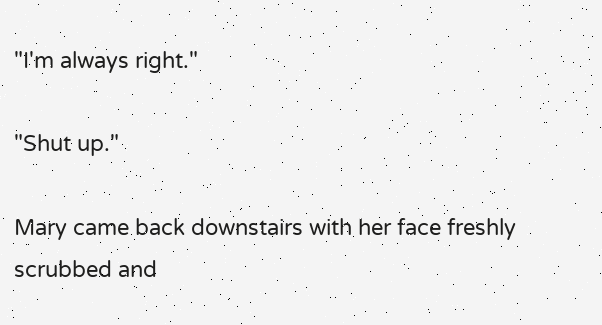"I'm always right."

"Shut up."

Mary came back downstairs with her face freshly scrubbed and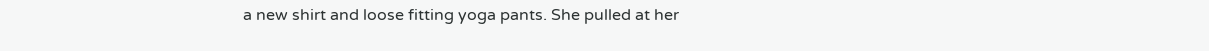a new shirt and loose fitting yoga pants. She pulled at her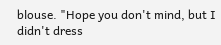blouse. "Hope you don't mind, but I didn't dress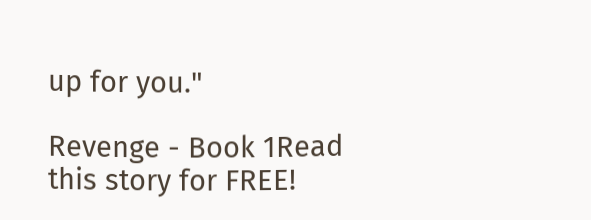up for you."

Revenge - Book 1Read this story for FREE!